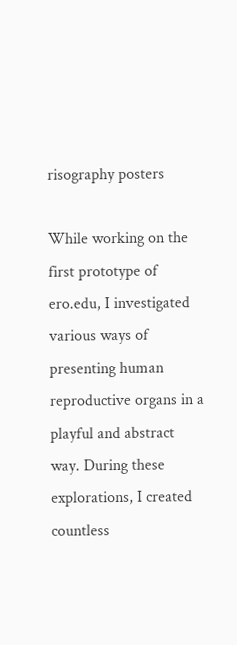risography posters

While working on the first prototype of ero.edu, I investigated various ways of presenting human reproductive organs in a playful and abstract way. During these explorations, I created countless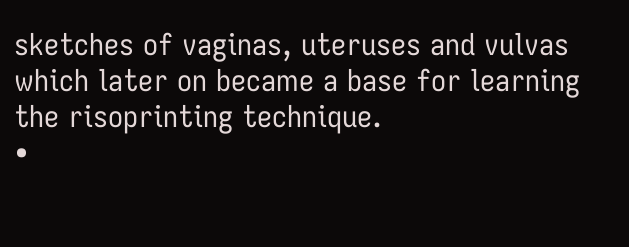sketches of vaginas, uteruses and vulvas which later on became a base for learning the risoprinting technique.
•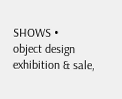SHOWS •
object design exhibition & sale,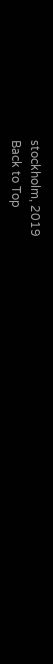stockholm, 2019
Back to Top